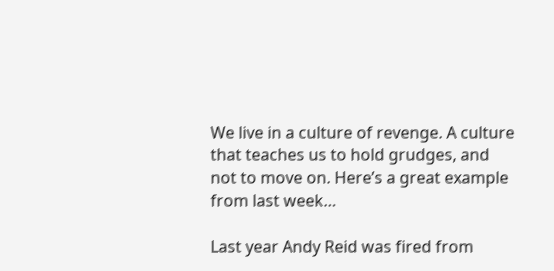We live in a culture of revenge. A culture that teaches us to hold grudges, and not to move on. Here’s a great example from last week…

Last year Andy Reid was fired from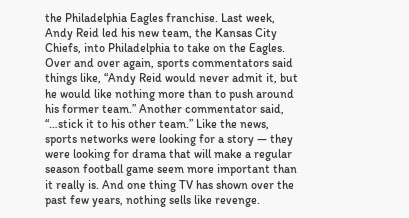the Philadelphia Eagles franchise. Last week, Andy Reid led his new team, the Kansas City Chiefs, into Philadelphia to take on the Eagles. Over and over again, sports commentators said things like, “Andy Reid would never admit it, but he would like nothing more than to push around his former team.” Another commentator said, “…stick it to his other team.” Like the news, sports networks were looking for a story — they were looking for drama that will make a regular season football game seem more important than it really is. And one thing TV has shown over the past few years, nothing sells like revenge.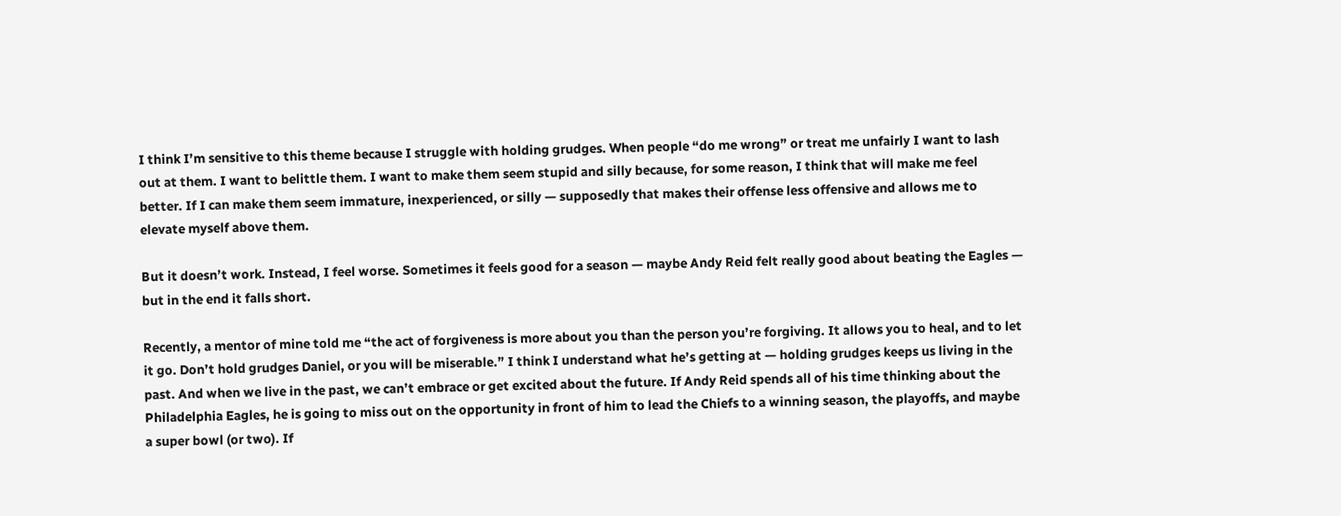I think I’m sensitive to this theme because I struggle with holding grudges. When people “do me wrong” or treat me unfairly I want to lash out at them. I want to belittle them. I want to make them seem stupid and silly because, for some reason, I think that will make me feel better. If I can make them seem immature, inexperienced, or silly — supposedly that makes their offense less offensive and allows me to elevate myself above them.

But it doesn’t work. Instead, I feel worse. Sometimes it feels good for a season — maybe Andy Reid felt really good about beating the Eagles — but in the end it falls short.

Recently, a mentor of mine told me “the act of forgiveness is more about you than the person you’re forgiving. It allows you to heal, and to let it go. Don’t hold grudges Daniel, or you will be miserable.” I think I understand what he’s getting at — holding grudges keeps us living in the past. And when we live in the past, we can’t embrace or get excited about the future. If Andy Reid spends all of his time thinking about the Philadelphia Eagles, he is going to miss out on the opportunity in front of him to lead the Chiefs to a winning season, the playoffs, and maybe a super bowl (or two). If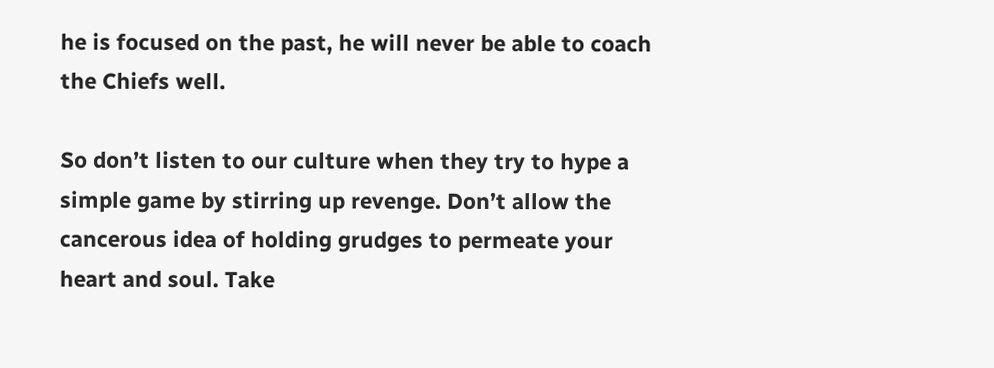he is focused on the past, he will never be able to coach the Chiefs well.

So don’t listen to our culture when they try to hype a simple game by stirring up revenge. Don’t allow the cancerous idea of holding grudges to permeate your heart and soul. Take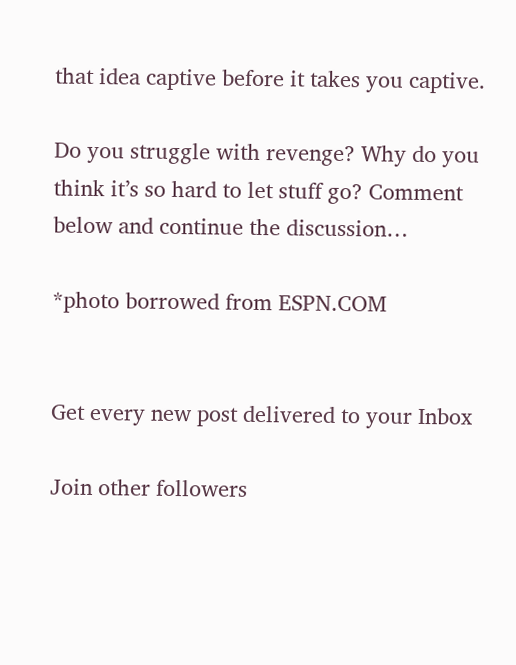that idea captive before it takes you captive.

Do you struggle with revenge? Why do you think it’s so hard to let stuff go? Comment below and continue the discussion…

*photo borrowed from ESPN.COM


Get every new post delivered to your Inbox

Join other followers